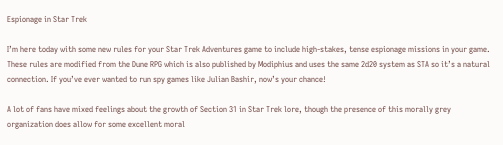Espionage in Star Trek

I’m here today with some new rules for your Star Trek Adventures game to include high-stakes, tense espionage missions in your game. These rules are modified from the Dune RPG which is also published by Modiphius and uses the same 2d20 system as STA so it’s a natural connection. If you’ve ever wanted to run spy games like Julian Bashir, now’s your chance!

A lot of fans have mixed feelings about the growth of Section 31 in Star Trek lore, though the presence of this morally grey organization does allow for some excellent moral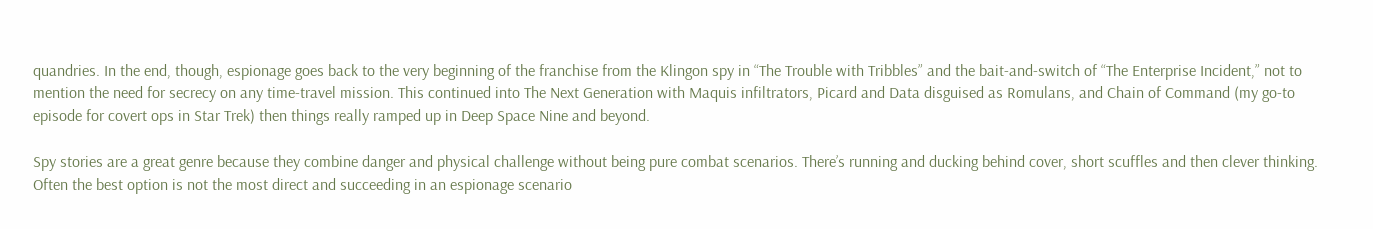quandries. In the end, though, espionage goes back to the very beginning of the franchise from the Klingon spy in “The Trouble with Tribbles” and the bait-and-switch of “The Enterprise Incident,” not to mention the need for secrecy on any time-travel mission. This continued into The Next Generation with Maquis infiltrators, Picard and Data disguised as Romulans, and Chain of Command (my go-to episode for covert ops in Star Trek) then things really ramped up in Deep Space Nine and beyond.

Spy stories are a great genre because they combine danger and physical challenge without being pure combat scenarios. There’s running and ducking behind cover, short scuffles and then clever thinking. Often the best option is not the most direct and succeeding in an espionage scenario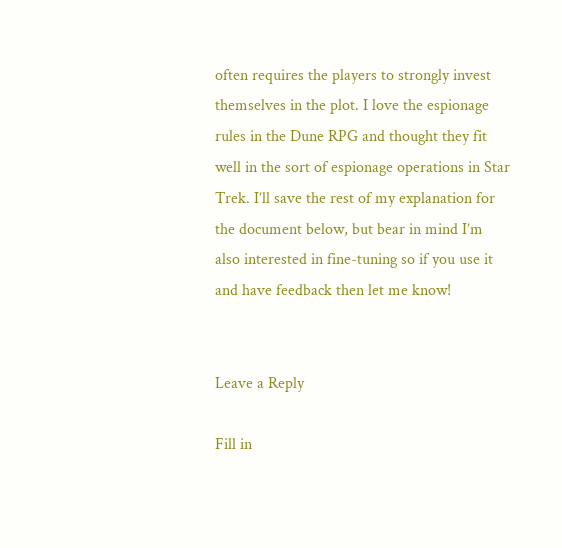often requires the players to strongly invest themselves in the plot. I love the espionage rules in the Dune RPG and thought they fit well in the sort of espionage operations in Star Trek. I’ll save the rest of my explanation for the document below, but bear in mind I’m also interested in fine-tuning so if you use it and have feedback then let me know!


Leave a Reply

Fill in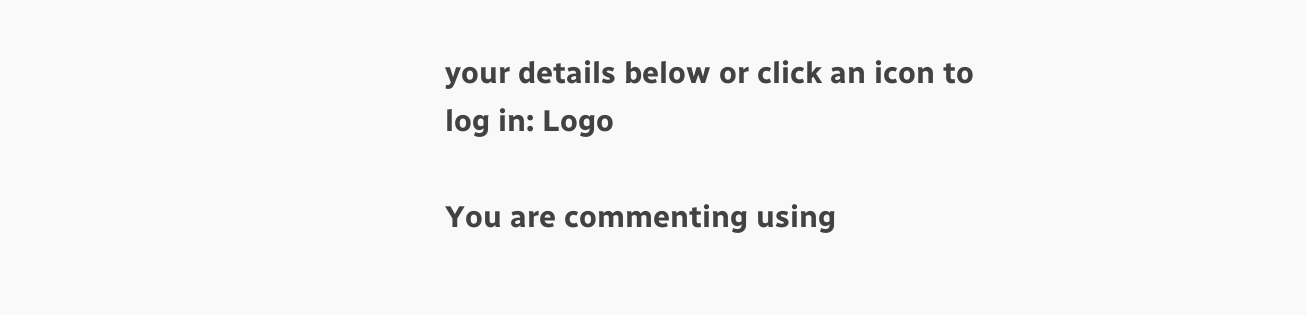your details below or click an icon to log in: Logo

You are commenting using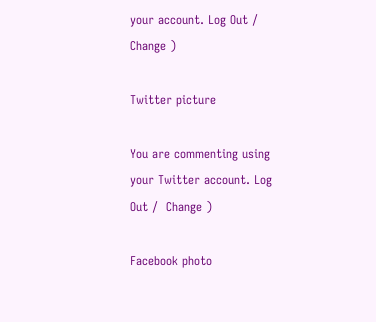your account. Log Out /  Change )

Twitter picture

You are commenting using your Twitter account. Log Out /  Change )

Facebook photo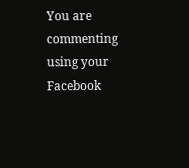You are commenting using your Facebook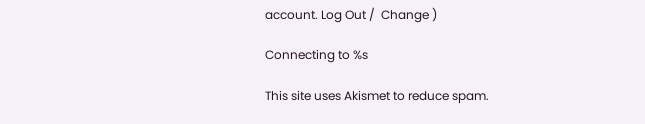account. Log Out /  Change )

Connecting to %s

This site uses Akismet to reduce spam.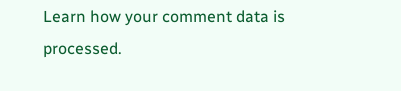Learn how your comment data is processed.